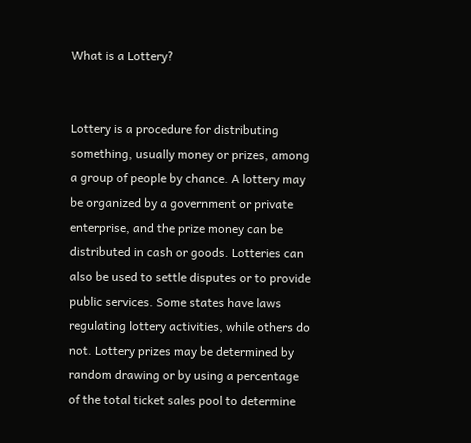What is a Lottery?


Lottery is a procedure for distributing something, usually money or prizes, among a group of people by chance. A lottery may be organized by a government or private enterprise, and the prize money can be distributed in cash or goods. Lotteries can also be used to settle disputes or to provide public services. Some states have laws regulating lottery activities, while others do not. Lottery prizes may be determined by random drawing or by using a percentage of the total ticket sales pool to determine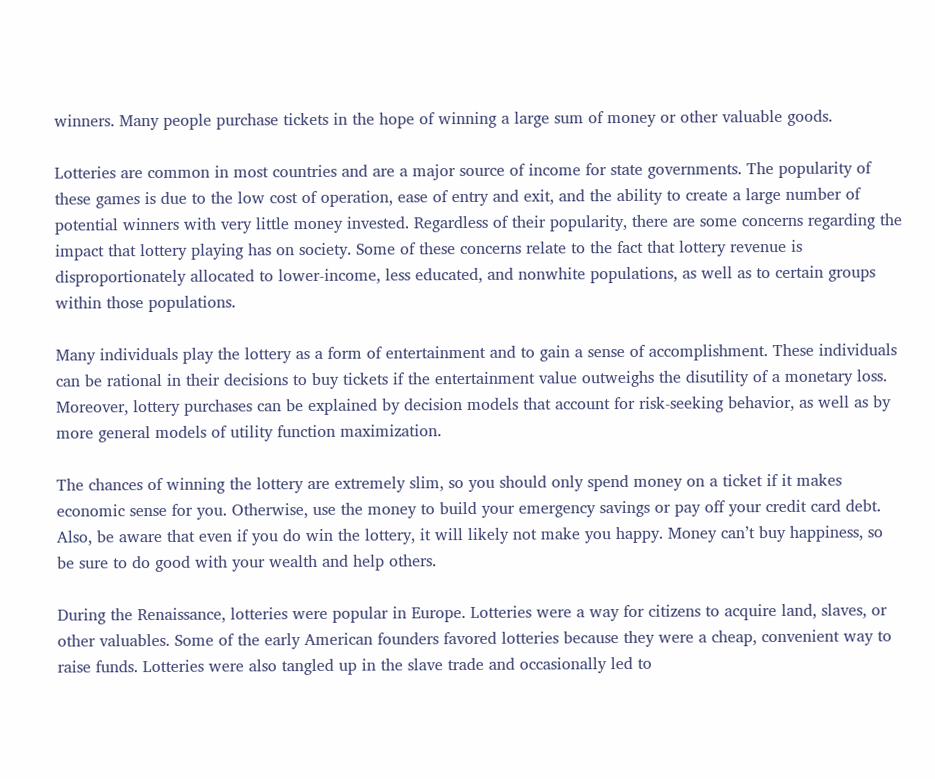winners. Many people purchase tickets in the hope of winning a large sum of money or other valuable goods.

Lotteries are common in most countries and are a major source of income for state governments. The popularity of these games is due to the low cost of operation, ease of entry and exit, and the ability to create a large number of potential winners with very little money invested. Regardless of their popularity, there are some concerns regarding the impact that lottery playing has on society. Some of these concerns relate to the fact that lottery revenue is disproportionately allocated to lower-income, less educated, and nonwhite populations, as well as to certain groups within those populations.

Many individuals play the lottery as a form of entertainment and to gain a sense of accomplishment. These individuals can be rational in their decisions to buy tickets if the entertainment value outweighs the disutility of a monetary loss. Moreover, lottery purchases can be explained by decision models that account for risk-seeking behavior, as well as by more general models of utility function maximization.

The chances of winning the lottery are extremely slim, so you should only spend money on a ticket if it makes economic sense for you. Otherwise, use the money to build your emergency savings or pay off your credit card debt. Also, be aware that even if you do win the lottery, it will likely not make you happy. Money can’t buy happiness, so be sure to do good with your wealth and help others.

During the Renaissance, lotteries were popular in Europe. Lotteries were a way for citizens to acquire land, slaves, or other valuables. Some of the early American founders favored lotteries because they were a cheap, convenient way to raise funds. Lotteries were also tangled up in the slave trade and occasionally led to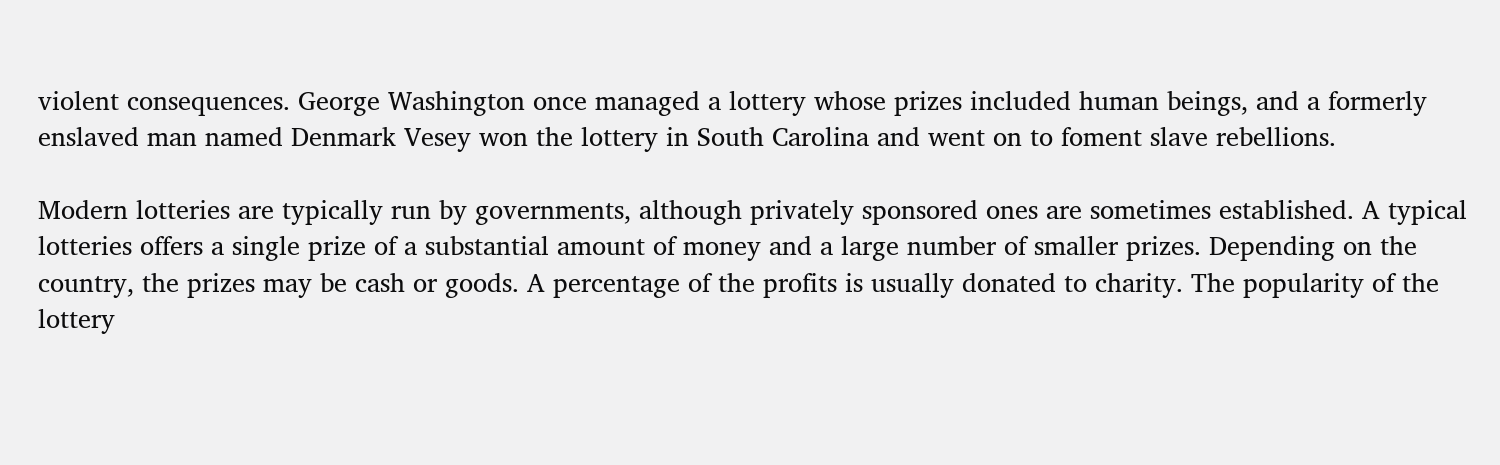violent consequences. George Washington once managed a lottery whose prizes included human beings, and a formerly enslaved man named Denmark Vesey won the lottery in South Carolina and went on to foment slave rebellions.

Modern lotteries are typically run by governments, although privately sponsored ones are sometimes established. A typical lotteries offers a single prize of a substantial amount of money and a large number of smaller prizes. Depending on the country, the prizes may be cash or goods. A percentage of the profits is usually donated to charity. The popularity of the lottery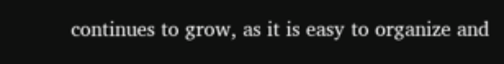continues to grow, as it is easy to organize and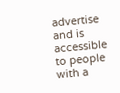advertise and is accessible to people with a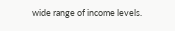wide range of income levels.